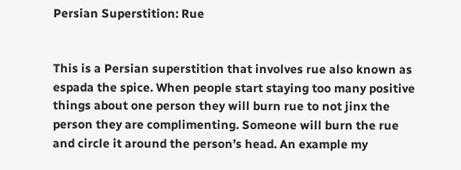Persian Superstition: Rue


This is a Persian superstition that involves rue also known as espada the spice. When people start staying too many positive things about one person they will burn rue to not jinx the person they are complimenting. Someone will burn the rue and circle it around the person’s head. An example my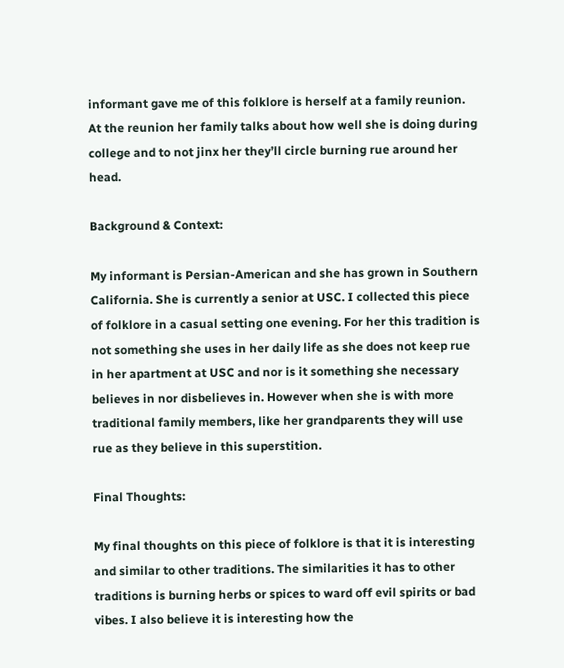informant gave me of this folklore is herself at a family reunion. At the reunion her family talks about how well she is doing during college and to not jinx her they’ll circle burning rue around her head.

Background & Context:

My informant is Persian-American and she has grown in Southern California. She is currently a senior at USC. I collected this piece of folklore in a casual setting one evening. For her this tradition is not something she uses in her daily life as she does not keep rue in her apartment at USC and nor is it something she necessary believes in nor disbelieves in. However when she is with more traditional family members, like her grandparents they will use rue as they believe in this superstition.

Final Thoughts:

My final thoughts on this piece of folklore is that it is interesting and similar to other traditions. The similarities it has to other traditions is burning herbs or spices to ward off evil spirits or bad vibes. I also believe it is interesting how the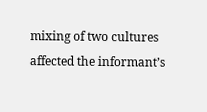mixing of two cultures affected the informant’s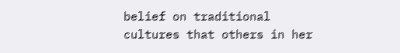belief on traditional cultures that others in her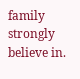family strongly believe in.